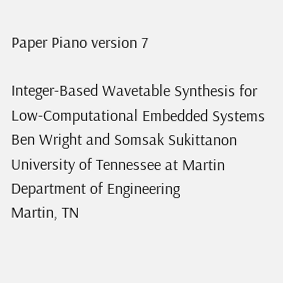Paper Piano version 7

Integer-Based Wavetable Synthesis for
Low-Computational Embedded Systems
Ben Wright and Somsak Sukittanon
University of Tennessee at Martin
Department of Engineering
Martin, TN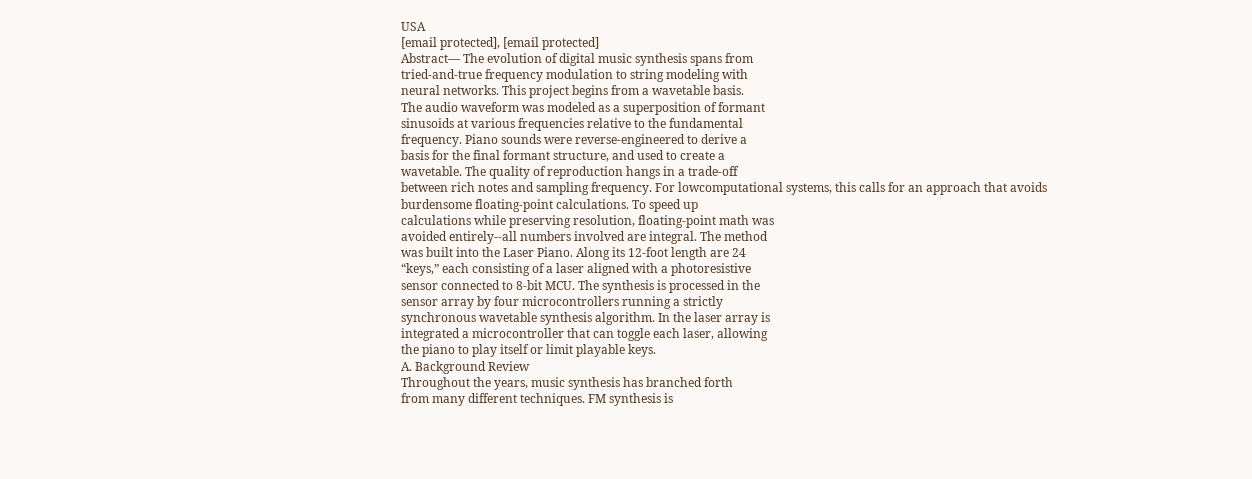USA
[email protected], [email protected]
Abstract— The evolution of digital music synthesis spans from
tried-and-true frequency modulation to string modeling with
neural networks. This project begins from a wavetable basis.
The audio waveform was modeled as a superposition of formant
sinusoids at various frequencies relative to the fundamental
frequency. Piano sounds were reverse-engineered to derive a
basis for the final formant structure, and used to create a
wavetable. The quality of reproduction hangs in a trade-off
between rich notes and sampling frequency. For lowcomputational systems, this calls for an approach that avoids
burdensome floating-point calculations. To speed up
calculations while preserving resolution, floating-point math was
avoided entirely--all numbers involved are integral. The method
was built into the Laser Piano. Along its 12-foot length are 24
“keys,” each consisting of a laser aligned with a photoresistive
sensor connected to 8-bit MCU. The synthesis is processed in the
sensor array by four microcontrollers running a strictly
synchronous wavetable synthesis algorithm. In the laser array is
integrated a microcontroller that can toggle each laser, allowing
the piano to play itself or limit playable keys.
A. Background Review
Throughout the years, music synthesis has branched forth
from many different techniques. FM synthesis is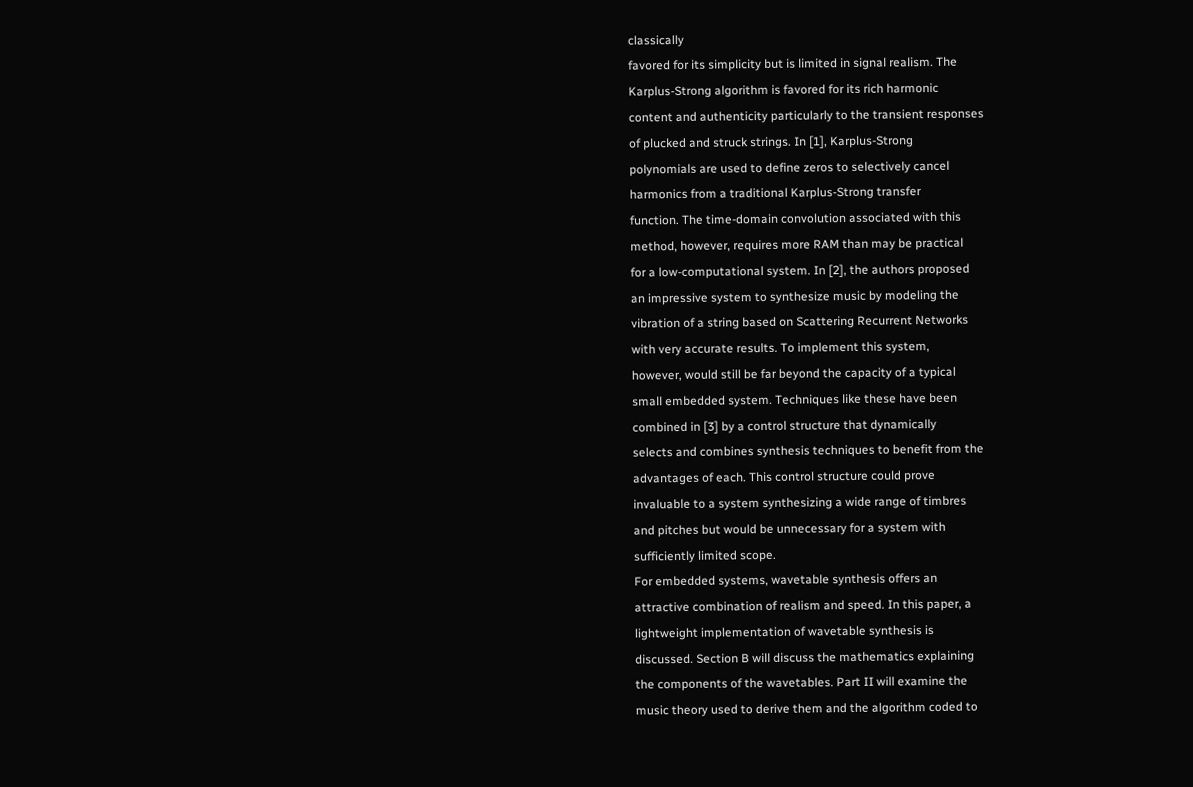classically
favored for its simplicity but is limited in signal realism. The
Karplus-Strong algorithm is favored for its rich harmonic
content and authenticity particularly to the transient responses
of plucked and struck strings. In [1], Karplus-Strong
polynomials are used to define zeros to selectively cancel
harmonics from a traditional Karplus-Strong transfer
function. The time-domain convolution associated with this
method, however, requires more RAM than may be practical
for a low-computational system. In [2], the authors proposed
an impressive system to synthesize music by modeling the
vibration of a string based on Scattering Recurrent Networks
with very accurate results. To implement this system,
however, would still be far beyond the capacity of a typical
small embedded system. Techniques like these have been
combined in [3] by a control structure that dynamically
selects and combines synthesis techniques to benefit from the
advantages of each. This control structure could prove
invaluable to a system synthesizing a wide range of timbres
and pitches but would be unnecessary for a system with
sufficiently limited scope.
For embedded systems, wavetable synthesis offers an
attractive combination of realism and speed. In this paper, a
lightweight implementation of wavetable synthesis is
discussed. Section B will discuss the mathematics explaining
the components of the wavetables. Part II will examine the
music theory used to derive them and the algorithm coded to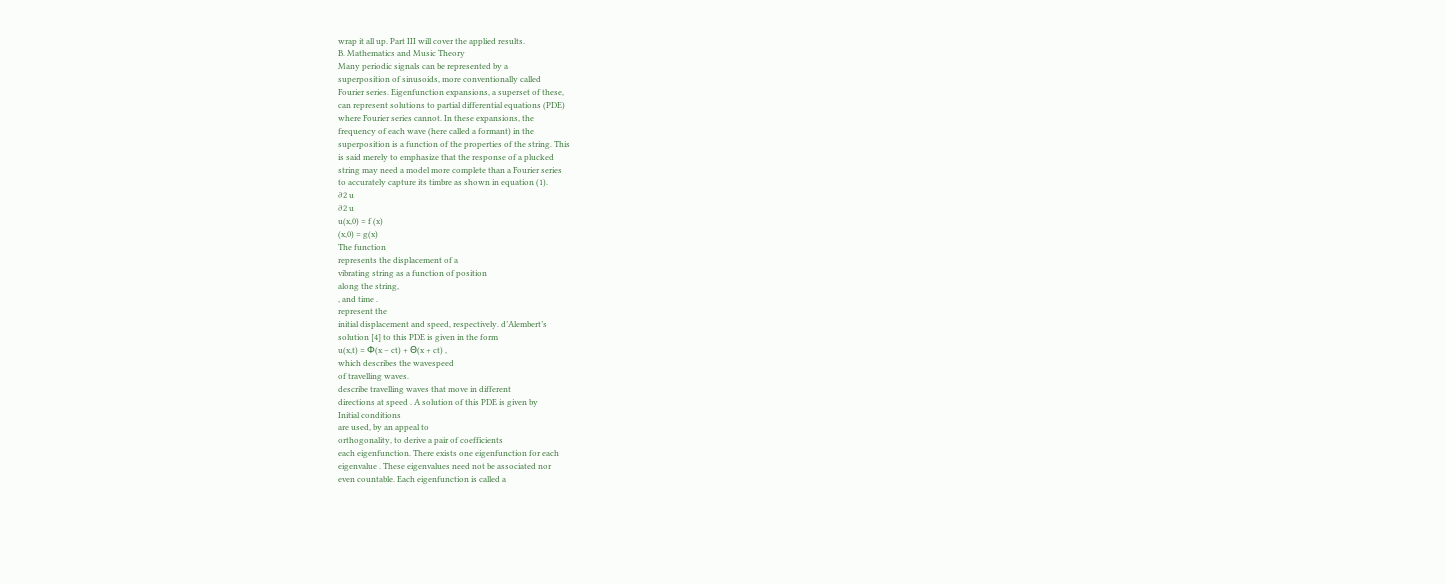wrap it all up. Part III will cover the applied results.
B. Mathematics and Music Theory
Many periodic signals can be represented by a
superposition of sinusoids, more conventionally called
Fourier series. Eigenfunction expansions, a superset of these,
can represent solutions to partial differential equations (PDE)
where Fourier series cannot. In these expansions, the
frequency of each wave (here called a formant) in the
superposition is a function of the properties of the string. This
is said merely to emphasize that the response of a plucked
string may need a model more complete than a Fourier series
to accurately capture its timbre as shown in equation (1).
∂2 u
∂2 u
u(x,0) = f (x)
(x,0) = g(x)
The function
represents the displacement of a
vibrating string as a function of position
along the string,
, and time .
represent the
initial displacement and speed, respectively. d’Alembert’s
solution [4] to this PDE is given in the form
u(x,t) = Φ(x − ct) + Θ(x + ct) ,
which describes the wavespeed
of travelling waves.
describe travelling waves that move in different
directions at speed . A solution of this PDE is given by
Initial conditions
are used, by an appeal to
orthogonality, to derive a pair of coefficients
each eigenfunction. There exists one eigenfunction for each
eigenvalue . These eigenvalues need not be associated nor
even countable. Each eigenfunction is called a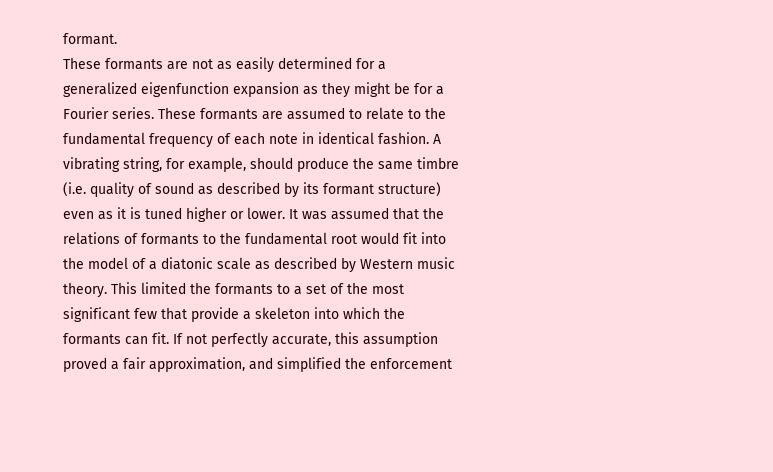formant.
These formants are not as easily determined for a
generalized eigenfunction expansion as they might be for a
Fourier series. These formants are assumed to relate to the
fundamental frequency of each note in identical fashion. A
vibrating string, for example, should produce the same timbre
(i.e. quality of sound as described by its formant structure)
even as it is tuned higher or lower. It was assumed that the
relations of formants to the fundamental root would fit into
the model of a diatonic scale as described by Western music
theory. This limited the formants to a set of the most
significant few that provide a skeleton into which the
formants can fit. If not perfectly accurate, this assumption
proved a fair approximation, and simplified the enforcement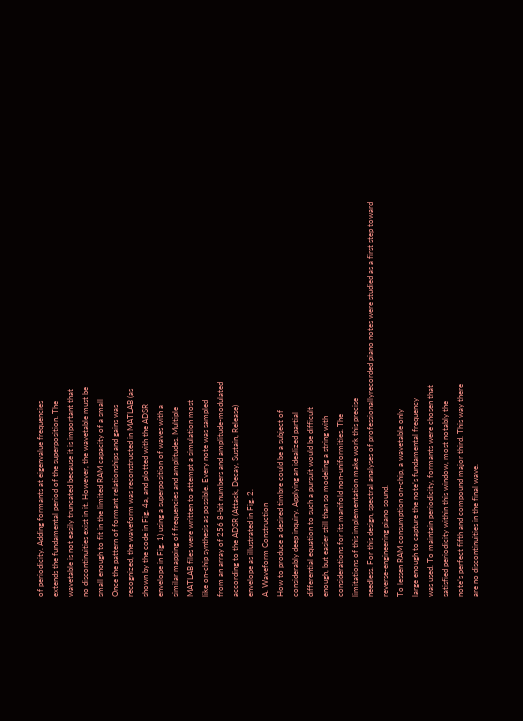of periodicity. Adding formants at eigenvalue frequencies
extends the fundamental period of the superposition. The
wavetable is not easily truncated because it is important that
no discontinuities exist in it. However, the wavetable must be
small enough to fit in the limited RAM capacity of a small
Once the pattern of formant relationships and gains was
recognized, the waveform was reconstructed in MATLAB (as
shown by the code in Fig. 4a, and plotted with the ADSR
envelope in Fig. 1) using a superposition of waves with a
similar mapping of frequencies and amplitudes. Multiple
MATLAB files were written to attempt a simulation most
like on-chip synthesis as possible. Every note was sampled
from an array of 256 8-bit numbers and amplitude-modulated
according to the ADSR (Attack, Decay, Sustain, Release)
envelope as illustrated in Fig. 2.
A. Waveform Construction
How to produce a desired timbre could be a subject of
considerably deep inquiry. Applying an idealized partial
differential equation to such a pursuit would be difficult
enough, but easier still than so modeling a string with
considerations for its manifold non-uniformities. The
limitations of this implementation make work this precise
needless. For this design, spectral analyses of professionallyrecorded piano notes were studied as a first step toward
reverse-engineering piano sound.
To lessen RAM consumption on-chip, a wavetable only
large enough to capture the note’s fundamental frequency
was used. To maintain periodicity, formants were chosen that
satisfied periodicity within this window, most notably the
note’s perfect fifth and compound major third. This way there
are no discontinuities in the final wave.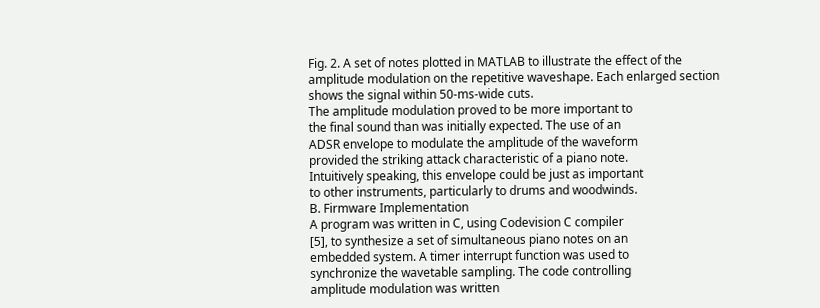Fig. 2. A set of notes plotted in MATLAB to illustrate the effect of the
amplitude modulation on the repetitive waveshape. Each enlarged section
shows the signal within 50-ms-wide cuts.
The amplitude modulation proved to be more important to
the final sound than was initially expected. The use of an
ADSR envelope to modulate the amplitude of the waveform
provided the striking attack characteristic of a piano note.
Intuitively speaking, this envelope could be just as important
to other instruments, particularly to drums and woodwinds.
B. Firmware Implementation
A program was written in C, using Codevision C compiler
[5], to synthesize a set of simultaneous piano notes on an
embedded system. A timer interrupt function was used to
synchronize the wavetable sampling. The code controlling
amplitude modulation was written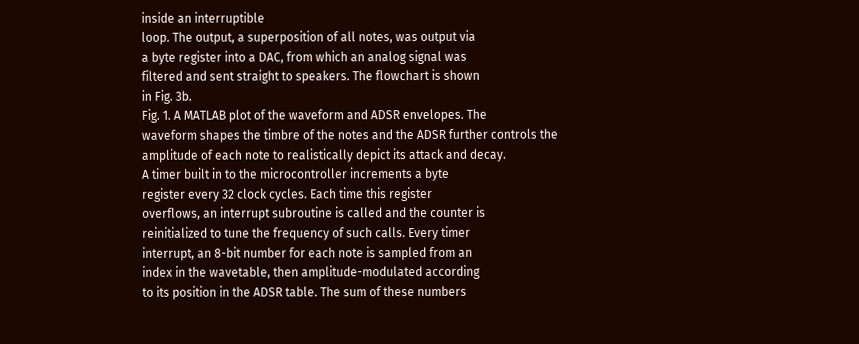inside an interruptible
loop. The output, a superposition of all notes, was output via
a byte register into a DAC, from which an analog signal was
filtered and sent straight to speakers. The flowchart is shown
in Fig. 3b.
Fig. 1. A MATLAB plot of the waveform and ADSR envelopes. The
waveform shapes the timbre of the notes and the ADSR further controls the
amplitude of each note to realistically depict its attack and decay.
A timer built in to the microcontroller increments a byte
register every 32 clock cycles. Each time this register
overflows, an interrupt subroutine is called and the counter is
reinitialized to tune the frequency of such calls. Every timer
interrupt, an 8-bit number for each note is sampled from an
index in the wavetable, then amplitude-modulated according
to its position in the ADSR table. The sum of these numbers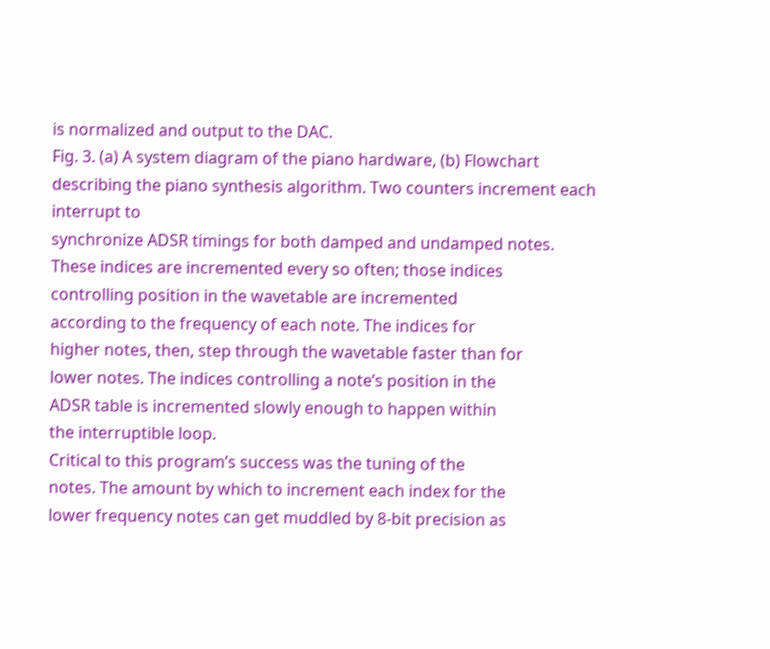is normalized and output to the DAC.
Fig. 3. (a) A system diagram of the piano hardware, (b) Flowchart describing the piano synthesis algorithm. Two counters increment each interrupt to
synchronize ADSR timings for both damped and undamped notes.
These indices are incremented every so often; those indices
controlling position in the wavetable are incremented
according to the frequency of each note. The indices for
higher notes, then, step through the wavetable faster than for
lower notes. The indices controlling a note’s position in the
ADSR table is incremented slowly enough to happen within
the interruptible loop.
Critical to this program’s success was the tuning of the
notes. The amount by which to increment each index for the
lower frequency notes can get muddled by 8-bit precision as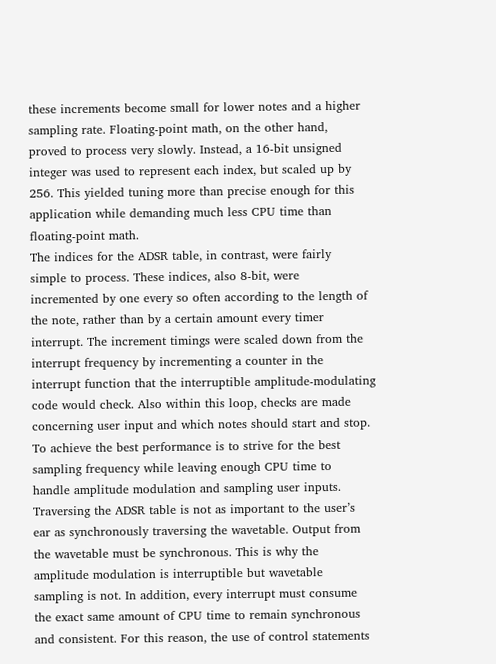these increments become small for lower notes and a higher
sampling rate. Floating-point math, on the other hand,
proved to process very slowly. Instead, a 16-bit unsigned
integer was used to represent each index, but scaled up by
256. This yielded tuning more than precise enough for this
application while demanding much less CPU time than
floating-point math.
The indices for the ADSR table, in contrast, were fairly
simple to process. These indices, also 8-bit, were
incremented by one every so often according to the length of
the note, rather than by a certain amount every timer
interrupt. The increment timings were scaled down from the
interrupt frequency by incrementing a counter in the
interrupt function that the interruptible amplitude-modulating
code would check. Also within this loop, checks are made
concerning user input and which notes should start and stop.
To achieve the best performance is to strive for the best
sampling frequency while leaving enough CPU time to
handle amplitude modulation and sampling user inputs.
Traversing the ADSR table is not as important to the user’s
ear as synchronously traversing the wavetable. Output from
the wavetable must be synchronous. This is why the
amplitude modulation is interruptible but wavetable
sampling is not. In addition, every interrupt must consume
the exact same amount of CPU time to remain synchronous
and consistent. For this reason, the use of control statements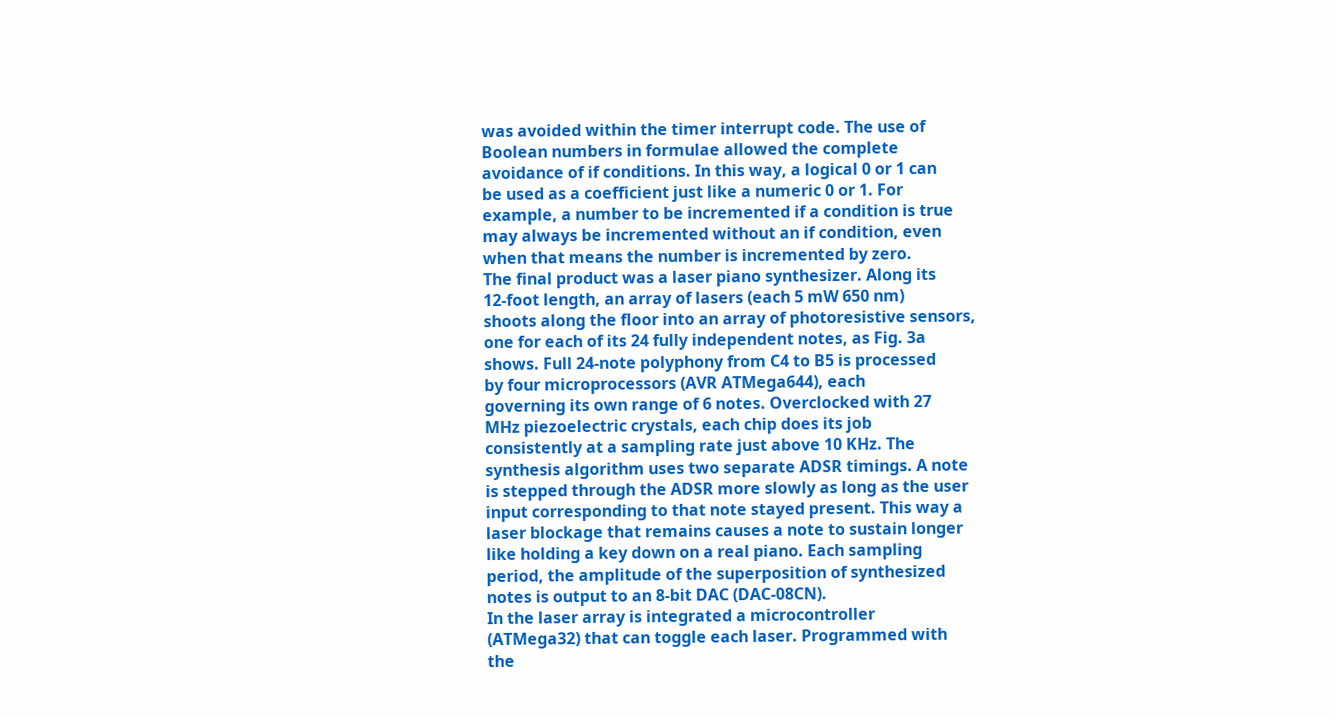was avoided within the timer interrupt code. The use of
Boolean numbers in formulae allowed the complete
avoidance of if conditions. In this way, a logical 0 or 1 can
be used as a coefficient just like a numeric 0 or 1. For
example, a number to be incremented if a condition is true
may always be incremented without an if condition, even
when that means the number is incremented by zero.
The final product was a laser piano synthesizer. Along its
12-foot length, an array of lasers (each 5 mW 650 nm)
shoots along the floor into an array of photoresistive sensors,
one for each of its 24 fully independent notes, as Fig. 3a
shows. Full 24-note polyphony from C4 to B5 is processed
by four microprocessors (AVR ATMega644), each
governing its own range of 6 notes. Overclocked with 27
MHz piezoelectric crystals, each chip does its job
consistently at a sampling rate just above 10 KHz. The
synthesis algorithm uses two separate ADSR timings. A note
is stepped through the ADSR more slowly as long as the user
input corresponding to that note stayed present. This way a
laser blockage that remains causes a note to sustain longer
like holding a key down on a real piano. Each sampling
period, the amplitude of the superposition of synthesized
notes is output to an 8-bit DAC (DAC-08CN).
In the laser array is integrated a microcontroller
(ATMega32) that can toggle each laser. Programmed with
the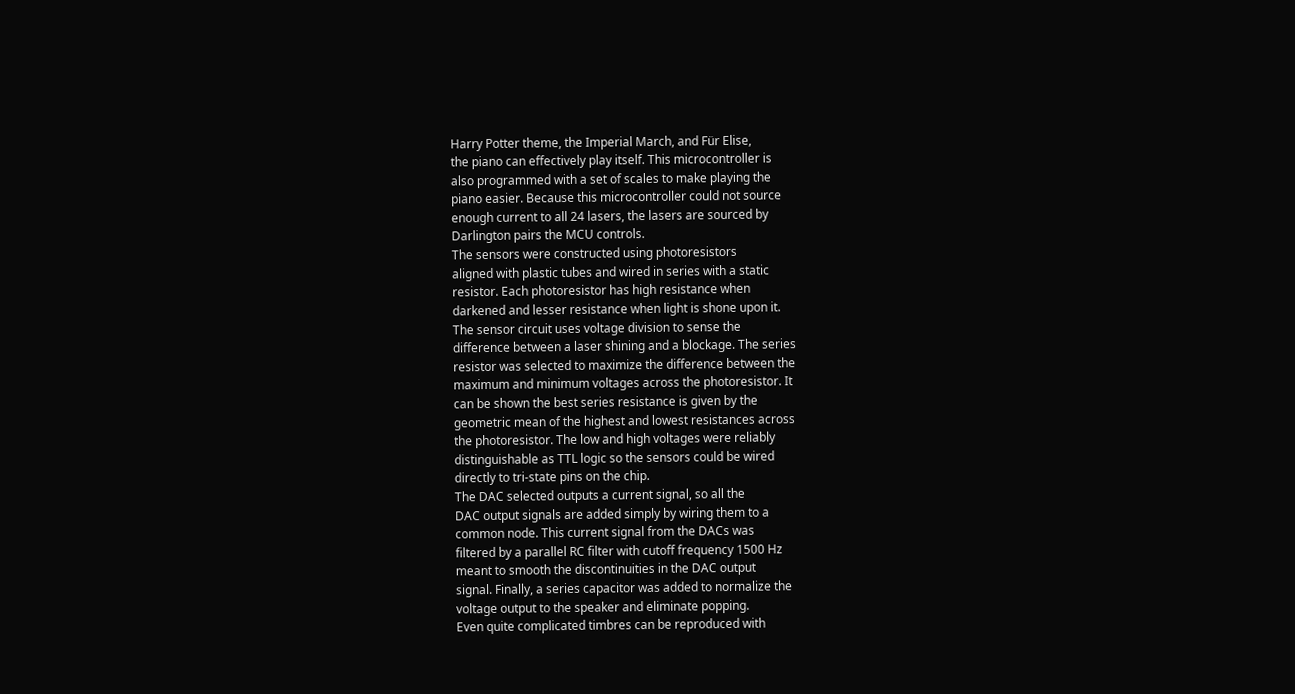Harry Potter theme, the Imperial March, and Für Elise,
the piano can effectively play itself. This microcontroller is
also programmed with a set of scales to make playing the
piano easier. Because this microcontroller could not source
enough current to all 24 lasers, the lasers are sourced by
Darlington pairs the MCU controls.
The sensors were constructed using photoresistors
aligned with plastic tubes and wired in series with a static
resistor. Each photoresistor has high resistance when
darkened and lesser resistance when light is shone upon it.
The sensor circuit uses voltage division to sense the
difference between a laser shining and a blockage. The series
resistor was selected to maximize the difference between the
maximum and minimum voltages across the photoresistor. It
can be shown the best series resistance is given by the
geometric mean of the highest and lowest resistances across
the photoresistor. The low and high voltages were reliably
distinguishable as TTL logic so the sensors could be wired
directly to tri-state pins on the chip.
The DAC selected outputs a current signal, so all the
DAC output signals are added simply by wiring them to a
common node. This current signal from the DACs was
filtered by a parallel RC filter with cutoff frequency 1500 Hz
meant to smooth the discontinuities in the DAC output
signal. Finally, a series capacitor was added to normalize the
voltage output to the speaker and eliminate popping.
Even quite complicated timbres can be reproduced with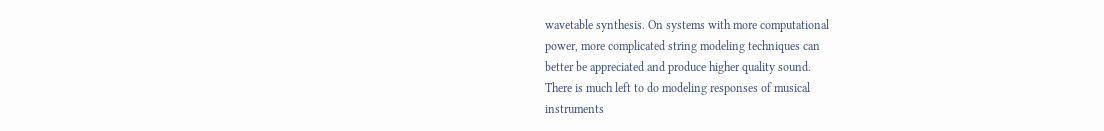wavetable synthesis. On systems with more computational
power, more complicated string modeling techniques can
better be appreciated and produce higher quality sound.
There is much left to do modeling responses of musical
instruments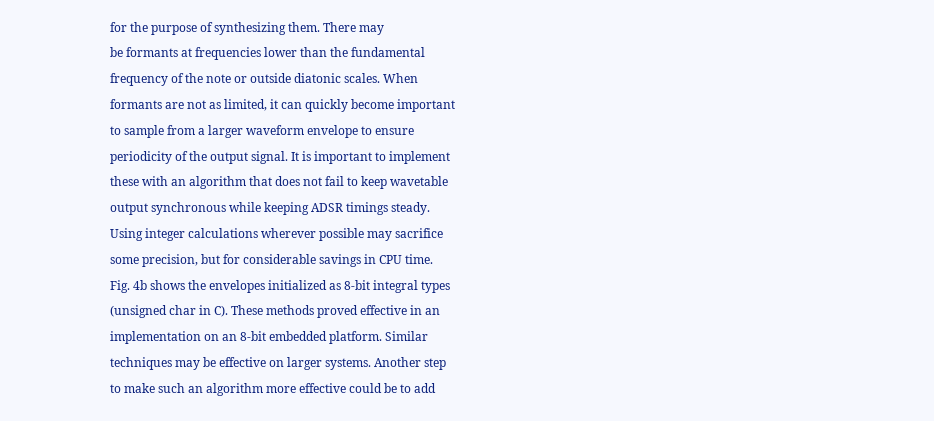for the purpose of synthesizing them. There may
be formants at frequencies lower than the fundamental
frequency of the note or outside diatonic scales. When
formants are not as limited, it can quickly become important
to sample from a larger waveform envelope to ensure
periodicity of the output signal. It is important to implement
these with an algorithm that does not fail to keep wavetable
output synchronous while keeping ADSR timings steady.
Using integer calculations wherever possible may sacrifice
some precision, but for considerable savings in CPU time.
Fig. 4b shows the envelopes initialized as 8-bit integral types
(unsigned char in C). These methods proved effective in an
implementation on an 8-bit embedded platform. Similar
techniques may be effective on larger systems. Another step
to make such an algorithm more effective could be to add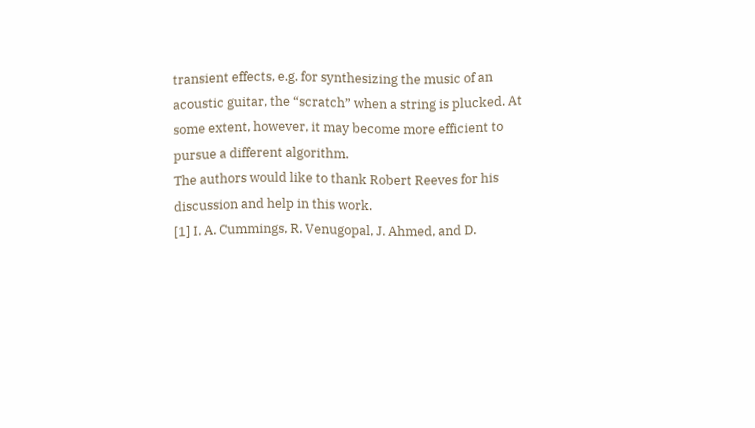transient effects, e.g. for synthesizing the music of an
acoustic guitar, the “scratch” when a string is plucked. At
some extent, however, it may become more efficient to
pursue a different algorithm.
The authors would like to thank Robert Reeves for his
discussion and help in this work.
[1] I. A. Cummings, R. Venugopal, J. Ahmed, and D.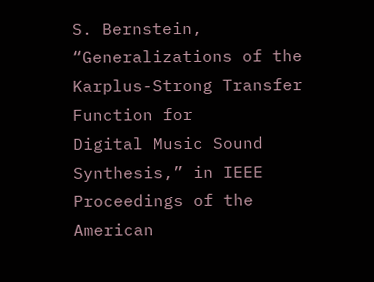S. Bernstein,
“Generalizations of the Karplus-Strong Transfer Function for
Digital Music Sound Synthesis,” in IEEE Proceedings of the
American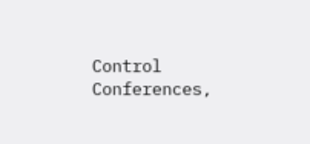Control Conferences,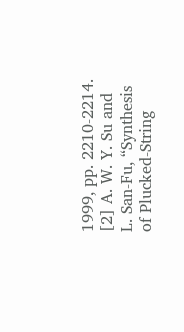1999, pp. 2210-2214.
[2] A. W. Y. Su and L. San-Fu, “Synthesis of Plucked-String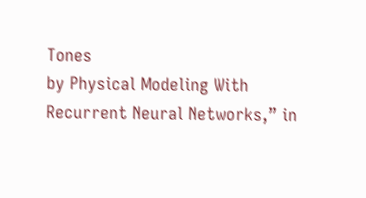Tones
by Physical Modeling With Recurrent Neural Networks,” in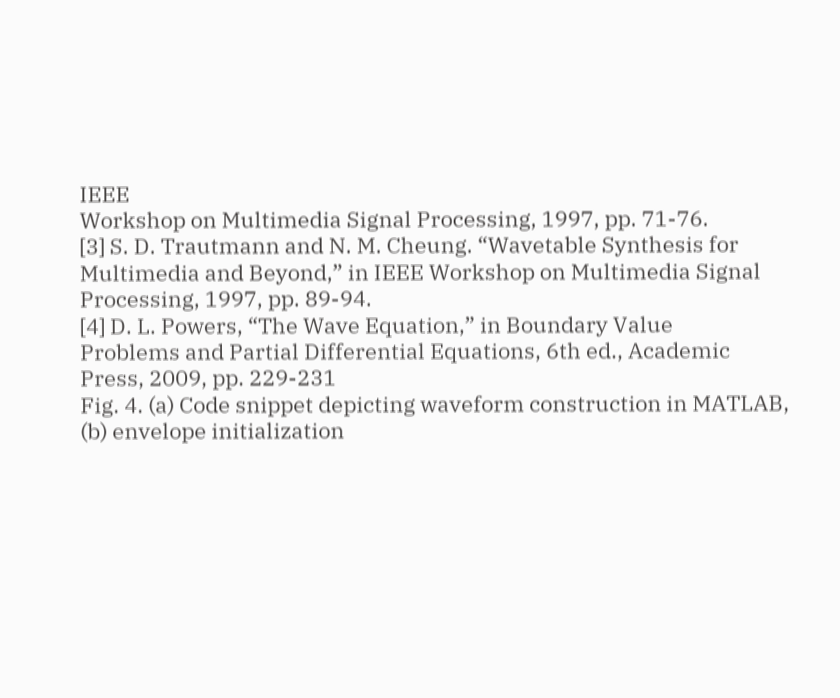IEEE
Workshop on Multimedia Signal Processing, 1997, pp. 71-76.
[3] S. D. Trautmann and N. M. Cheung. “Wavetable Synthesis for
Multimedia and Beyond,” in IEEE Workshop on Multimedia Signal
Processing, 1997, pp. 89-94.
[4] D. L. Powers, “The Wave Equation,” in Boundary Value
Problems and Partial Differential Equations, 6th ed., Academic
Press, 2009, pp. 229-231
Fig. 4. (a) Code snippet depicting waveform construction in MATLAB, (b) envelope initialization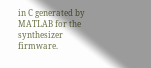in C generated by MATLAB for the synthesizer firmware.